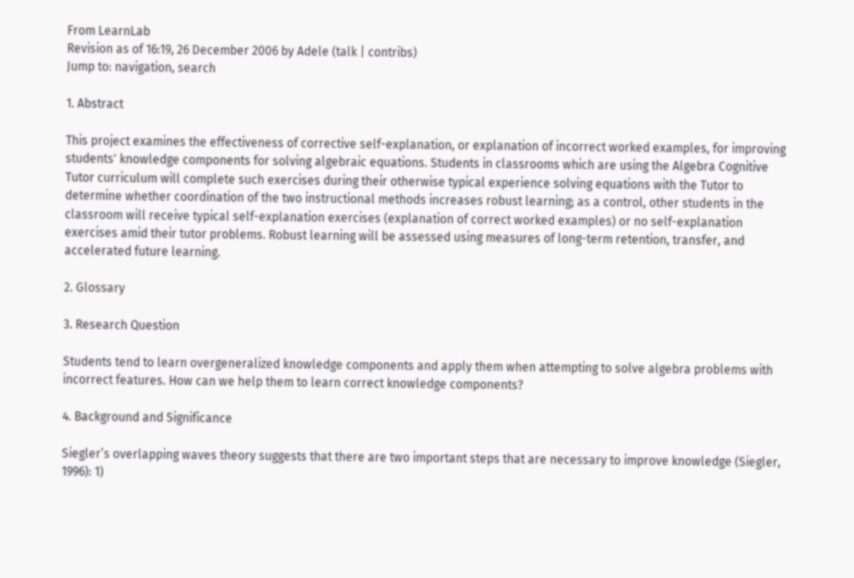From LearnLab
Revision as of 16:19, 26 December 2006 by Adele (talk | contribs)
Jump to: navigation, search

1. Abstract

This project examines the effectiveness of corrective self-explanation, or explanation of incorrect worked examples, for improving students' knowledge components for solving algebraic equations. Students in classrooms which are using the Algebra Cognitive Tutor curriculum will complete such exercises during their otherwise typical experience solving equations with the Tutor to determine whether coordination of the two instructional methods increases robust learning; as a control, other students in the classroom will receive typical self-explanation exercises (explanation of correct worked examples) or no self-explanation exercises amid their tutor problems. Robust learning will be assessed using measures of long-term retention, transfer, and accelerated future learning.

2. Glossary

3. Research Question

Students tend to learn overgeneralized knowledge components and apply them when attempting to solve algebra problems with incorrect features. How can we help them to learn correct knowledge components?

4. Background and Significance

Siegler’s overlapping waves theory suggests that there are two important steps that are necessary to improve knowledge (Siegler, 1996): 1)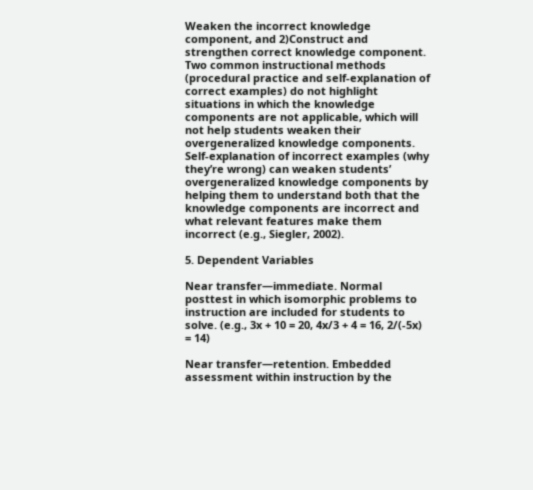Weaken the incorrect knowledge component, and 2)Construct and strengthen correct knowledge component. Two common instructional methods (procedural practice and self-explanation of correct examples) do not highlight situations in which the knowledge components are not applicable, which will not help students weaken their overgeneralized knowledge components. Self-explanation of incorrect examples (why they’re wrong) can weaken students’ overgeneralized knowledge components by helping them to understand both that the knowledge components are incorrect and what relevant features make them incorrect (e.g., Siegler, 2002).

5. Dependent Variables

Near transfer—immediate. Normal posttest in which isomorphic problems to instruction are included for students to solve. (e.g., 3x + 10 = 20, 4x/3 + 4 = 16, 2/(-5x) = 14)

Near transfer—retention. Embedded assessment within instruction by the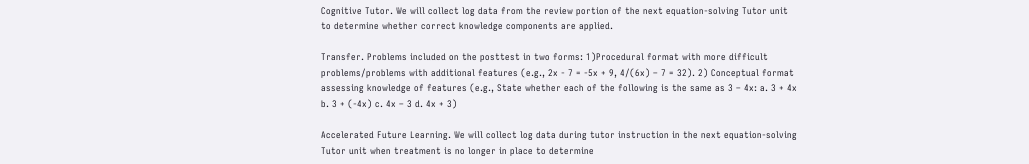Cognitive Tutor. We will collect log data from the review portion of the next equation-solving Tutor unit to determine whether correct knowledge components are applied.

Transfer. Problems included on the posttest in two forms: 1)Procedural format with more difficult problems/problems with additional features (e.g., 2x - 7 = -5x + 9, 4/(6x) – 7 = 32). 2) Conceptual format assessing knowledge of features (e.g., State whether each of the following is the same as 3 – 4x: a. 3 + 4x b. 3 + (-4x) c. 4x – 3 d. 4x + 3)

Accelerated Future Learning. We will collect log data during tutor instruction in the next equation-solving Tutor unit when treatment is no longer in place to determine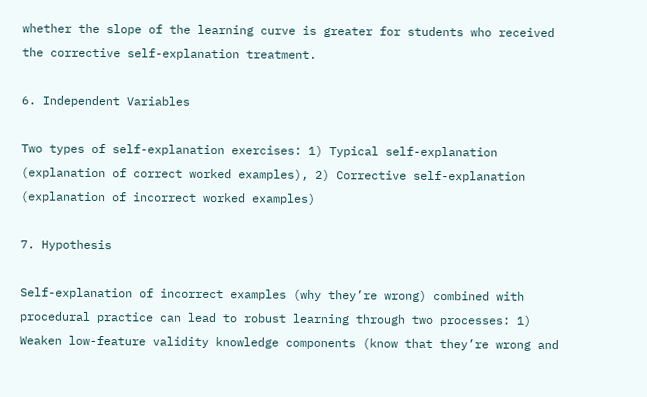whether the slope of the learning curve is greater for students who received the corrective self-explanation treatment.

6. Independent Variables

Two types of self-explanation exercises: 1) Typical self-explanation (explanation of correct worked examples), 2) Corrective self-explanation (explanation of incorrect worked examples)

7. Hypothesis

Self-explanation of incorrect examples (why they’re wrong) combined with procedural practice can lead to robust learning through two processes: 1) Weaken low-feature validity knowledge components (know that they’re wrong and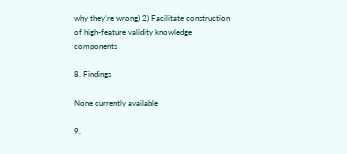why they’re wrong) 2) Facilitate construction of high-feature validity knowledge components

8. Findings

None currently available

9.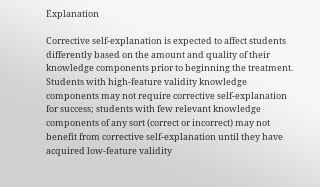Explanation

Corrective self-explanation is expected to affect students differently based on the amount and quality of their knowledge components prior to beginning the treatment. Students with high-feature validity knowledge components may not require corrective self-explanation for success; students with few relevant knowledge components of any sort (correct or incorrect) may not benefit from corrective self-explanation until they have acquired low-feature validity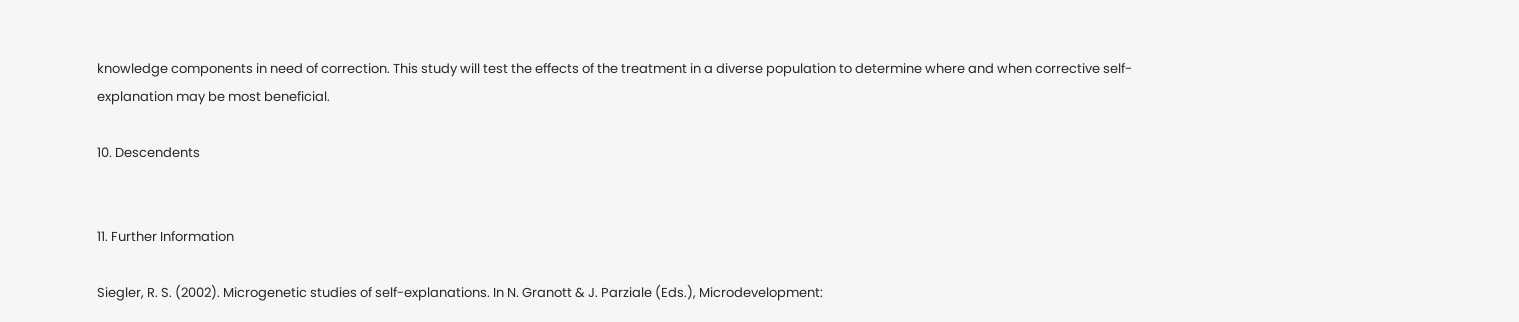knowledge components in need of correction. This study will test the effects of the treatment in a diverse population to determine where and when corrective self-explanation may be most beneficial.

10. Descendents


11. Further Information

Siegler, R. S. (2002). Microgenetic studies of self-explanations. In N. Granott & J. Parziale (Eds.), Microdevelopment: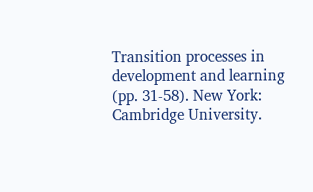Transition processes in development and learning (pp. 31-58). New York: Cambridge University.